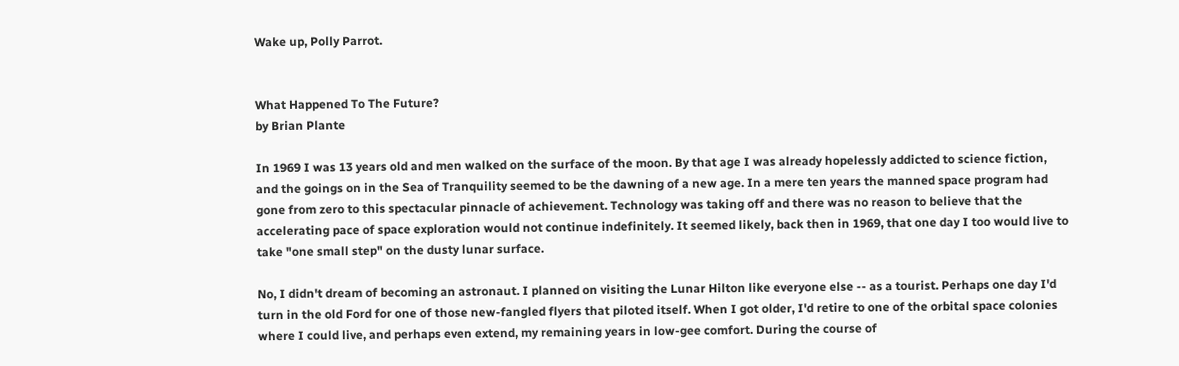Wake up, Polly Parrot.


What Happened To The Future?
by Brian Plante

In 1969 I was 13 years old and men walked on the surface of the moon. By that age I was already hopelessly addicted to science fiction, and the goings on in the Sea of Tranquility seemed to be the dawning of a new age. In a mere ten years the manned space program had gone from zero to this spectacular pinnacle of achievement. Technology was taking off and there was no reason to believe that the accelerating pace of space exploration would not continue indefinitely. It seemed likely, back then in 1969, that one day I too would live to take "one small step" on the dusty lunar surface.

No, I didn't dream of becoming an astronaut. I planned on visiting the Lunar Hilton like everyone else -- as a tourist. Perhaps one day I'd turn in the old Ford for one of those new-fangled flyers that piloted itself. When I got older, I'd retire to one of the orbital space colonies where I could live, and perhaps even extend, my remaining years in low-gee comfort. During the course of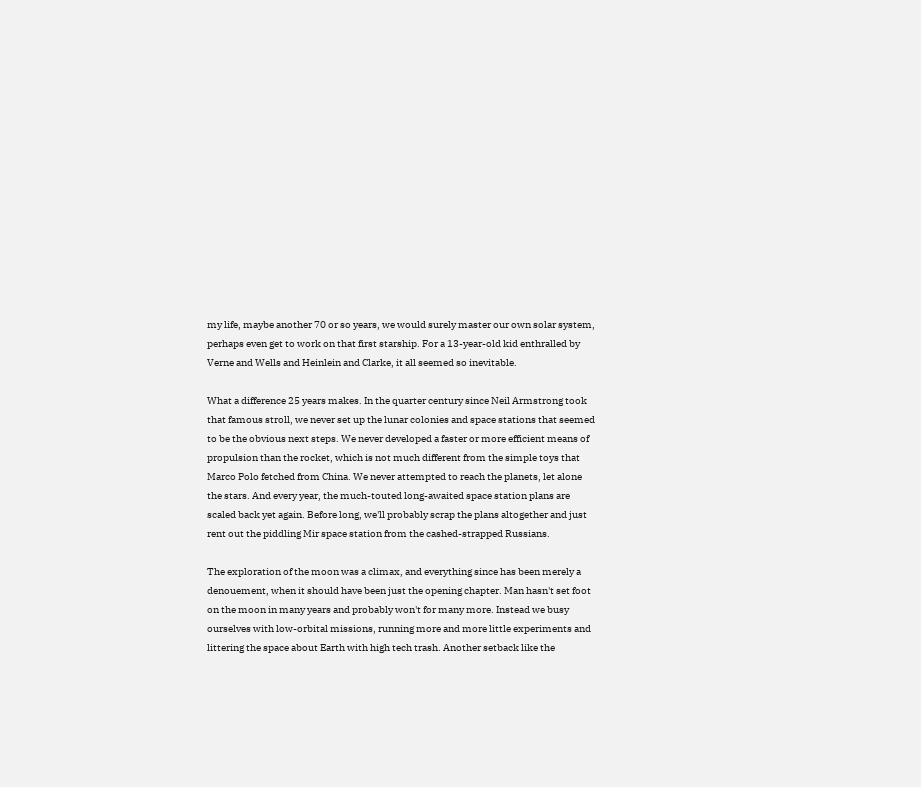my life, maybe another 70 or so years, we would surely master our own solar system, perhaps even get to work on that first starship. For a 13-year-old kid enthralled by Verne and Wells and Heinlein and Clarke, it all seemed so inevitable.

What a difference 25 years makes. In the quarter century since Neil Armstrong took that famous stroll, we never set up the lunar colonies and space stations that seemed to be the obvious next steps. We never developed a faster or more efficient means of propulsion than the rocket, which is not much different from the simple toys that Marco Polo fetched from China. We never attempted to reach the planets, let alone the stars. And every year, the much-touted long-awaited space station plans are scaled back yet again. Before long, we'll probably scrap the plans altogether and just rent out the piddling Mir space station from the cashed-strapped Russians.

The exploration of the moon was a climax, and everything since has been merely a denouement, when it should have been just the opening chapter. Man hasn't set foot on the moon in many years and probably won't for many more. Instead we busy ourselves with low-orbital missions, running more and more little experiments and littering the space about Earth with high tech trash. Another setback like the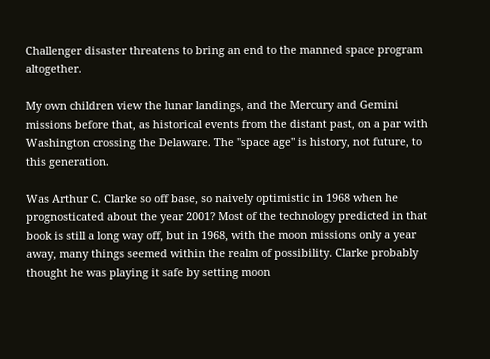Challenger disaster threatens to bring an end to the manned space program altogether.

My own children view the lunar landings, and the Mercury and Gemini missions before that, as historical events from the distant past, on a par with Washington crossing the Delaware. The "space age" is history, not future, to this generation.

Was Arthur C. Clarke so off base, so naively optimistic in 1968 when he prognosticated about the year 2001? Most of the technology predicted in that book is still a long way off, but in 1968, with the moon missions only a year away, many things seemed within the realm of possibility. Clarke probably thought he was playing it safe by setting moon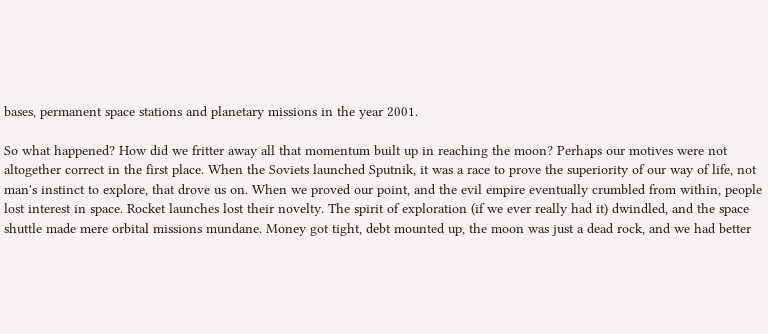bases, permanent space stations and planetary missions in the year 2001.

So what happened? How did we fritter away all that momentum built up in reaching the moon? Perhaps our motives were not altogether correct in the first place. When the Soviets launched Sputnik, it was a race to prove the superiority of our way of life, not man's instinct to explore, that drove us on. When we proved our point, and the evil empire eventually crumbled from within, people lost interest in space. Rocket launches lost their novelty. The spirit of exploration (if we ever really had it) dwindled, and the space shuttle made mere orbital missions mundane. Money got tight, debt mounted up, the moon was just a dead rock, and we had better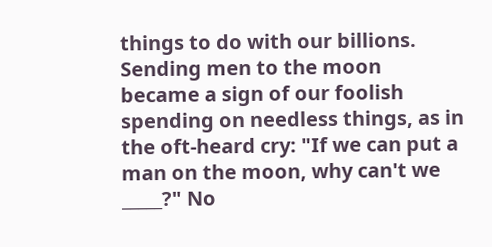things to do with our billions. Sending men to the moon became a sign of our foolish spending on needless things, as in the oft-heard cry: "If we can put a man on the moon, why can't we _____?" No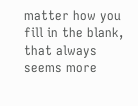matter how you fill in the blank, that always seems more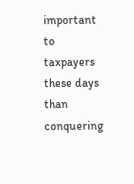important to taxpayers these days than conquering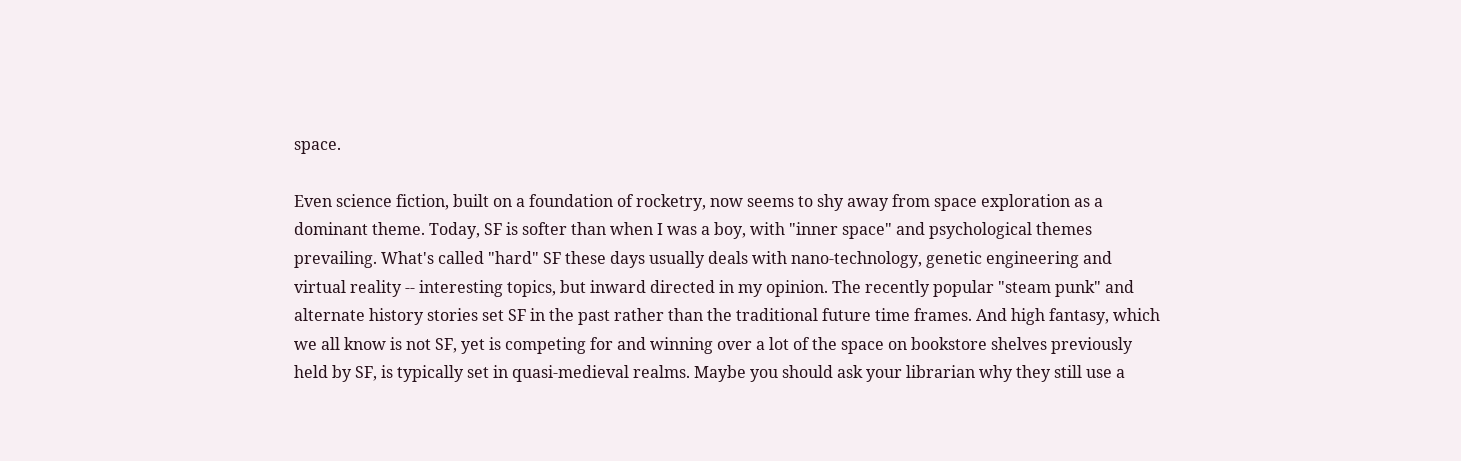space.

Even science fiction, built on a foundation of rocketry, now seems to shy away from space exploration as a dominant theme. Today, SF is softer than when I was a boy, with "inner space" and psychological themes prevailing. What's called "hard" SF these days usually deals with nano-technology, genetic engineering and virtual reality -- interesting topics, but inward directed in my opinion. The recently popular "steam punk" and alternate history stories set SF in the past rather than the traditional future time frames. And high fantasy, which we all know is not SF, yet is competing for and winning over a lot of the space on bookstore shelves previously held by SF, is typically set in quasi-medieval realms. Maybe you should ask your librarian why they still use a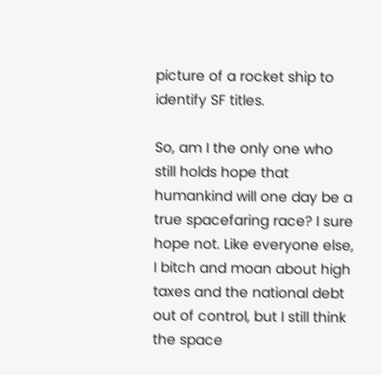picture of a rocket ship to identify SF titles.

So, am I the only one who still holds hope that humankind will one day be a true spacefaring race? I sure hope not. Like everyone else, I bitch and moan about high taxes and the national debt out of control, but I still think the space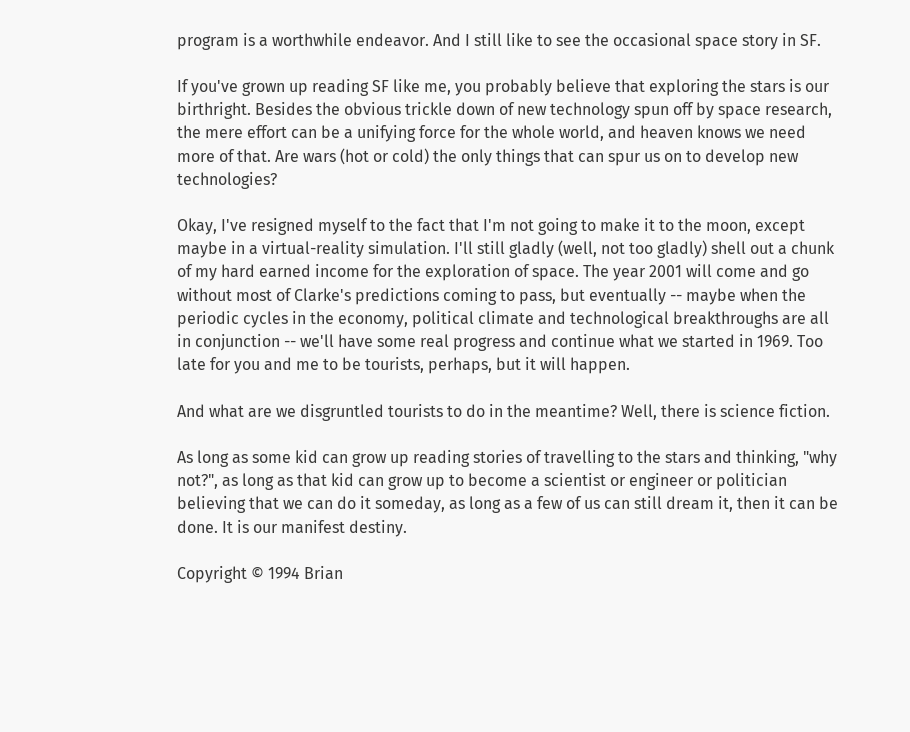program is a worthwhile endeavor. And I still like to see the occasional space story in SF.

If you've grown up reading SF like me, you probably believe that exploring the stars is our birthright. Besides the obvious trickle down of new technology spun off by space research, the mere effort can be a unifying force for the whole world, and heaven knows we need more of that. Are wars (hot or cold) the only things that can spur us on to develop new technologies?

Okay, I've resigned myself to the fact that I'm not going to make it to the moon, except maybe in a virtual-reality simulation. I'll still gladly (well, not too gladly) shell out a chunk of my hard earned income for the exploration of space. The year 2001 will come and go without most of Clarke's predictions coming to pass, but eventually -- maybe when the periodic cycles in the economy, political climate and technological breakthroughs are all in conjunction -- we'll have some real progress and continue what we started in 1969. Too late for you and me to be tourists, perhaps, but it will happen.

And what are we disgruntled tourists to do in the meantime? Well, there is science fiction.

As long as some kid can grow up reading stories of travelling to the stars and thinking, "why not?", as long as that kid can grow up to become a scientist or engineer or politician believing that we can do it someday, as long as a few of us can still dream it, then it can be done. It is our manifest destiny.

Copyright © 1994 Brian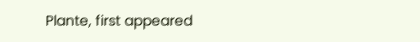Plante, first appeared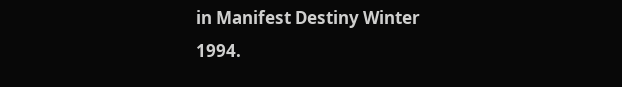in Manifest Destiny Winter 1994.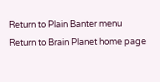Return to Plain Banter menu
Return to Brain Planet home page